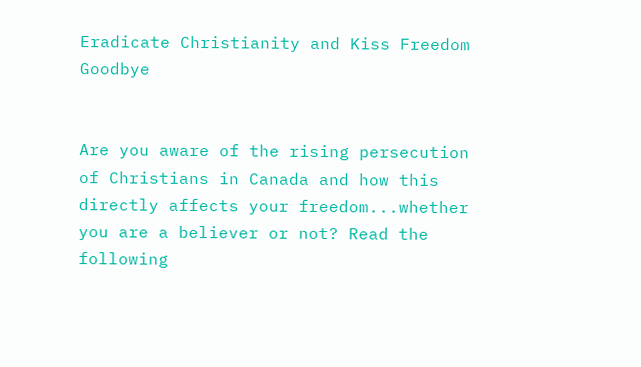Eradicate Christianity and Kiss Freedom Goodbye


Are you aware of the rising persecution of Christians in Canada and how this directly affects your freedom...whether you are a believer or not? Read the following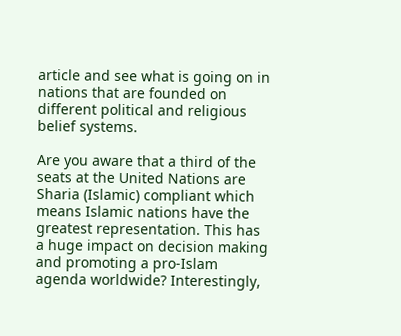article and see what is going on in nations that are founded on different political and religious belief systems.

Are you aware that a third of the seats at the United Nations are Sharia (Islamic) compliant which means Islamic nations have the greatest representation. This has a huge impact on decision making and promoting a pro-Islam agenda worldwide? Interestingly,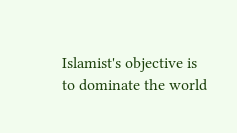Islamist's objective is to dominate the world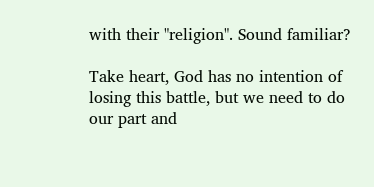with their "religion". Sound familiar?

Take heart, God has no intention of losing this battle, but we need to do our part and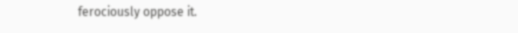ferociously oppose it.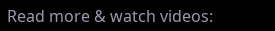Read more & watch videos: